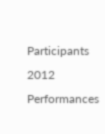Participants 2012 Performances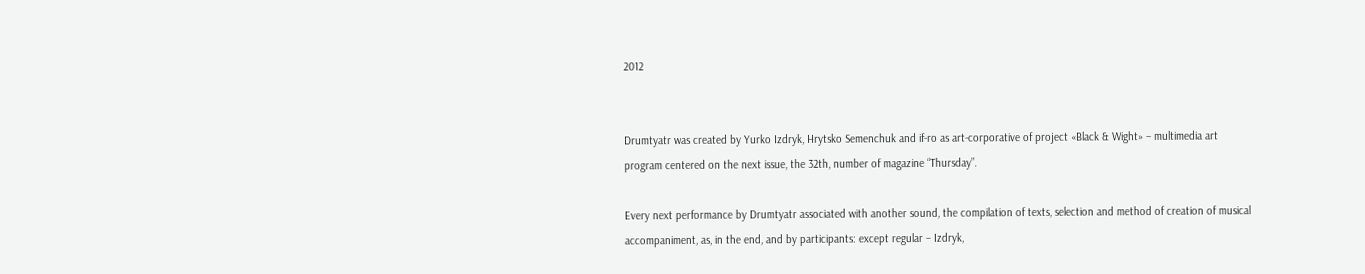2012


Drumtyatr was created by Yurko Izdryk, Hrytsko Semenchuk and if-ro as art-corporative of project «Black & Wight» – multimedia art program centered on the next issue, the 32th, number of magazine “Thursday”.

Every next performance by Drumtyatr associated with another sound, the compilation of texts, selection and method of creation of musical accompaniment, as, in the end, and by participants: except regular – Izdryk,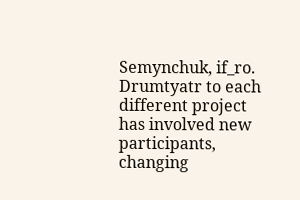Semynchuk, if_ro. Drumtyatr to each different project has involved new participants, changing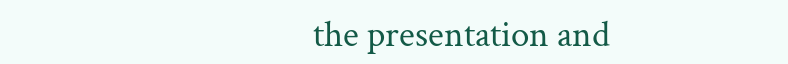the presentation and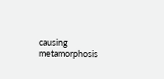causing metamorphosis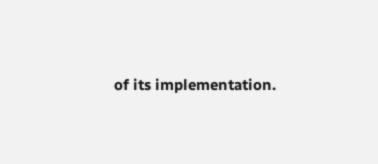of its implementation.